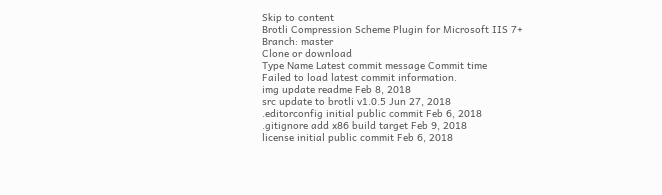Skip to content
Brotli Compression Scheme Plugin for Microsoft IIS 7+
Branch: master
Clone or download
Type Name Latest commit message Commit time
Failed to load latest commit information.
img update readme Feb 8, 2018
src update to brotli v1.0.5 Jun 27, 2018
.editorconfig initial public commit Feb 6, 2018
.gitignore add x86 build target Feb 9, 2018
license initial public commit Feb 6, 2018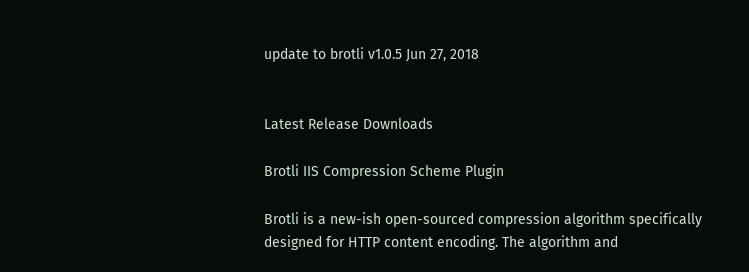update to brotli v1.0.5 Jun 27, 2018


Latest Release Downloads

Brotli IIS Compression Scheme Plugin

Brotli is a new-ish open-sourced compression algorithm specifically designed for HTTP content encoding. The algorithm and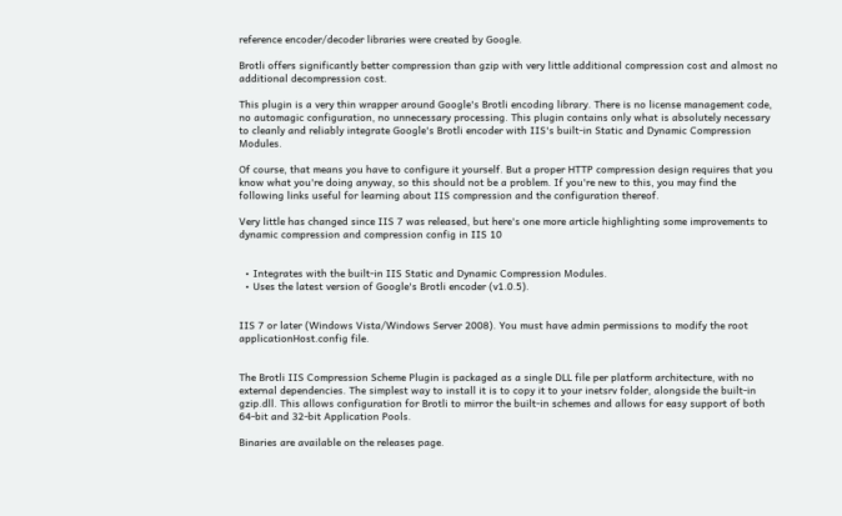reference encoder/decoder libraries were created by Google.

Brotli offers significantly better compression than gzip with very little additional compression cost and almost no additional decompression cost.

This plugin is a very thin wrapper around Google's Brotli encoding library. There is no license management code, no automagic configuration, no unnecessary processing. This plugin contains only what is absolutely necessary to cleanly and reliably integrate Google's Brotli encoder with IIS's built-in Static and Dynamic Compression Modules.

Of course, that means you have to configure it yourself. But a proper HTTP compression design requires that you know what you're doing anyway, so this should not be a problem. If you're new to this, you may find the following links useful for learning about IIS compression and the configuration thereof.

Very little has changed since IIS 7 was released, but here's one more article highlighting some improvements to dynamic compression and compression config in IIS 10


  • Integrates with the built-in IIS Static and Dynamic Compression Modules.
  • Uses the latest version of Google's Brotli encoder (v1.0.5).


IIS 7 or later (Windows Vista/Windows Server 2008). You must have admin permissions to modify the root applicationHost.config file.


The Brotli IIS Compression Scheme Plugin is packaged as a single DLL file per platform architecture, with no external dependencies. The simplest way to install it is to copy it to your inetsrv folder, alongside the built-in gzip.dll. This allows configuration for Brotli to mirror the built-in schemes and allows for easy support of both 64-bit and 32-bit Application Pools.

Binaries are available on the releases page.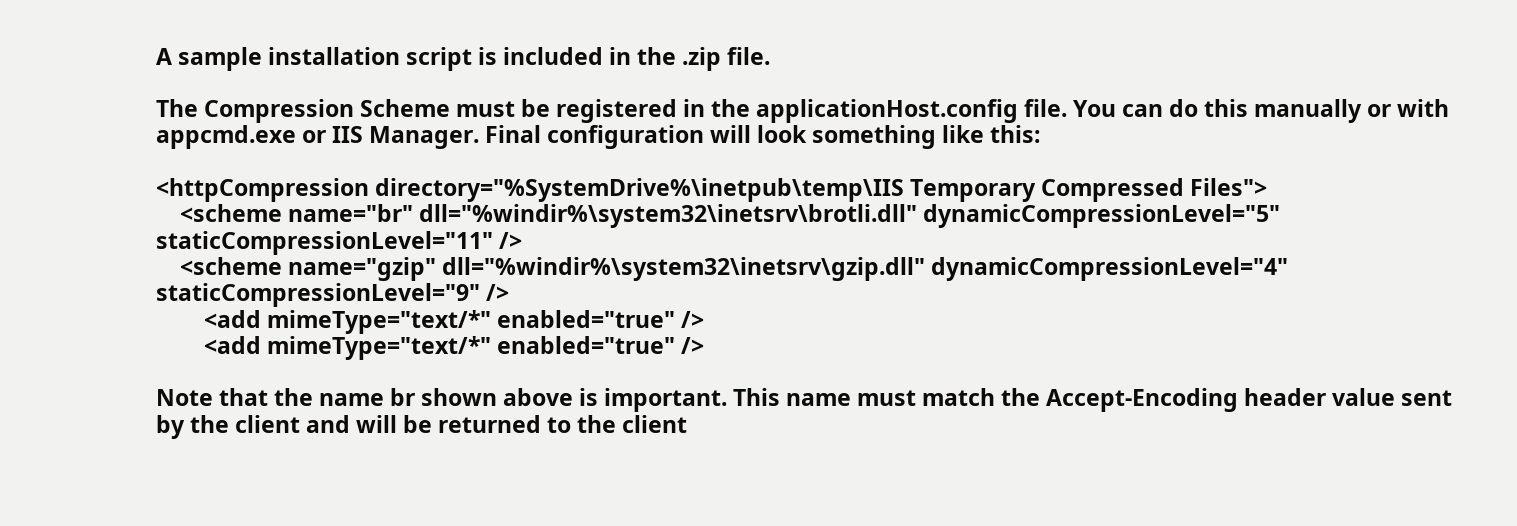A sample installation script is included in the .zip file.

The Compression Scheme must be registered in the applicationHost.config file. You can do this manually or with appcmd.exe or IIS Manager. Final configuration will look something like this:

<httpCompression directory="%SystemDrive%\inetpub\temp\IIS Temporary Compressed Files">
    <scheme name="br" dll="%windir%\system32\inetsrv\brotli.dll" dynamicCompressionLevel="5" staticCompressionLevel="11" />
    <scheme name="gzip" dll="%windir%\system32\inetsrv\gzip.dll" dynamicCompressionLevel="4" staticCompressionLevel="9" />
        <add mimeType="text/*" enabled="true" />
        <add mimeType="text/*" enabled="true" />

Note that the name br shown above is important. This name must match the Accept-Encoding header value sent by the client and will be returned to the client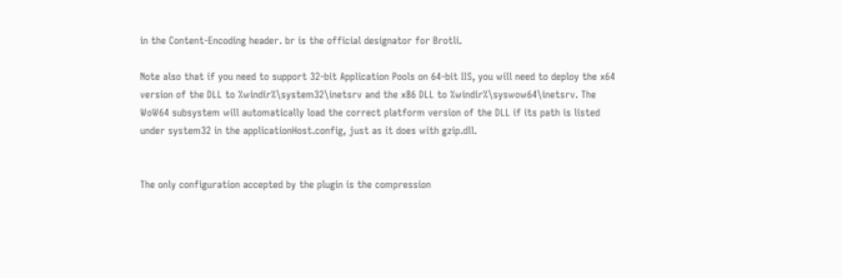in the Content-Encoding header. br is the official designator for Brotli.

Note also that if you need to support 32-bit Application Pools on 64-bit IIS, you will need to deploy the x64 version of the DLL to %windir%\system32\inetsrv and the x86 DLL to %windir%\syswow64\inetsrv. The WoW64 subsystem will automatically load the correct platform version of the DLL if its path is listed under system32 in the applicationHost.config, just as it does with gzip.dll.


The only configuration accepted by the plugin is the compression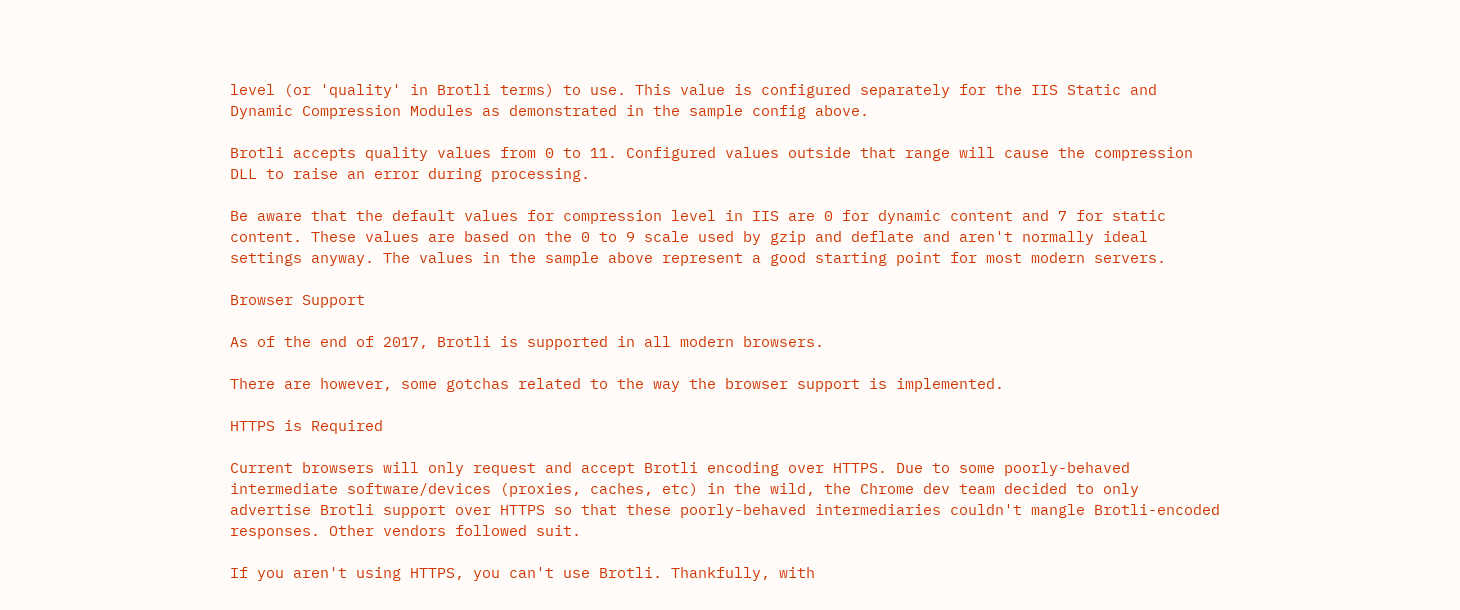level (or 'quality' in Brotli terms) to use. This value is configured separately for the IIS Static and Dynamic Compression Modules as demonstrated in the sample config above.

Brotli accepts quality values from 0 to 11. Configured values outside that range will cause the compression DLL to raise an error during processing.

Be aware that the default values for compression level in IIS are 0 for dynamic content and 7 for static content. These values are based on the 0 to 9 scale used by gzip and deflate and aren't normally ideal settings anyway. The values in the sample above represent a good starting point for most modern servers.

Browser Support

As of the end of 2017, Brotli is supported in all modern browsers.

There are however, some gotchas related to the way the browser support is implemented.

HTTPS is Required

Current browsers will only request and accept Brotli encoding over HTTPS. Due to some poorly-behaved intermediate software/devices (proxies, caches, etc) in the wild, the Chrome dev team decided to only advertise Brotli support over HTTPS so that these poorly-behaved intermediaries couldn't mangle Brotli-encoded responses. Other vendors followed suit.

If you aren't using HTTPS, you can't use Brotli. Thankfully, with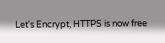Let's Encrypt, HTTPS is now free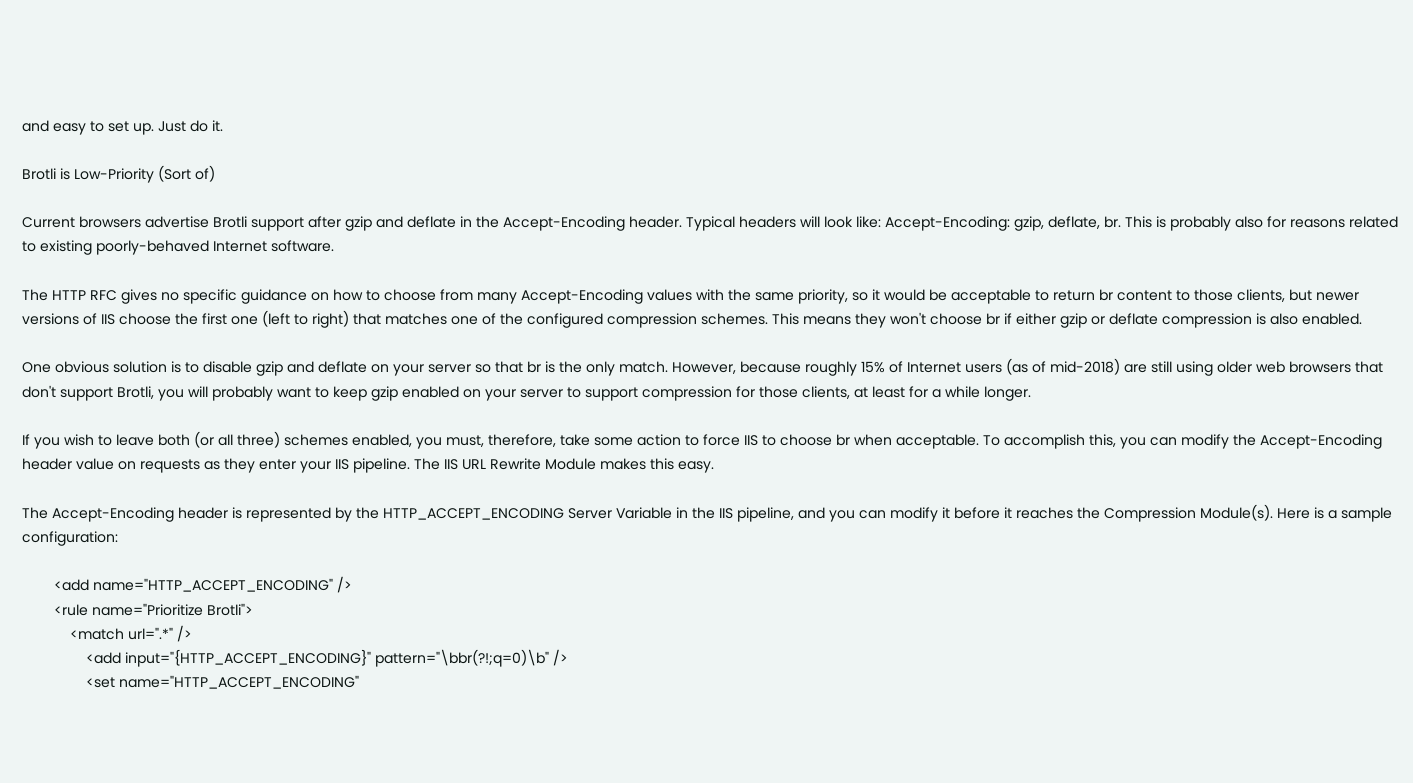and easy to set up. Just do it.

Brotli is Low-Priority (Sort of)

Current browsers advertise Brotli support after gzip and deflate in the Accept-Encoding header. Typical headers will look like: Accept-Encoding: gzip, deflate, br. This is probably also for reasons related to existing poorly-behaved Internet software.

The HTTP RFC gives no specific guidance on how to choose from many Accept-Encoding values with the same priority, so it would be acceptable to return br content to those clients, but newer versions of IIS choose the first one (left to right) that matches one of the configured compression schemes. This means they won't choose br if either gzip or deflate compression is also enabled.

One obvious solution is to disable gzip and deflate on your server so that br is the only match. However, because roughly 15% of Internet users (as of mid-2018) are still using older web browsers that don't support Brotli, you will probably want to keep gzip enabled on your server to support compression for those clients, at least for a while longer.

If you wish to leave both (or all three) schemes enabled, you must, therefore, take some action to force IIS to choose br when acceptable. To accomplish this, you can modify the Accept-Encoding header value on requests as they enter your IIS pipeline. The IIS URL Rewrite Module makes this easy.

The Accept-Encoding header is represented by the HTTP_ACCEPT_ENCODING Server Variable in the IIS pipeline, and you can modify it before it reaches the Compression Module(s). Here is a sample configuration:

        <add name="HTTP_ACCEPT_ENCODING" />
        <rule name="Prioritize Brotli">
            <match url=".*" />
                <add input="{HTTP_ACCEPT_ENCODING}" pattern="\bbr(?!;q=0)\b" />
                <set name="HTTP_ACCEPT_ENCODING"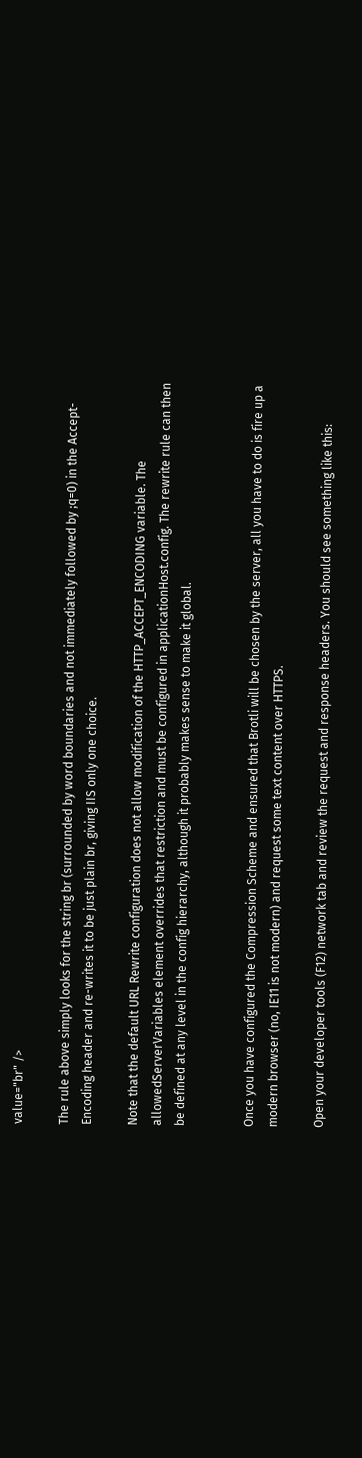value="br" />

The rule above simply looks for the string br (surrounded by word boundaries and not immediately followed by ;q=0) in the Accept-Encoding header and re-writes it to be just plain br, giving IIS only one choice.

Note that the default URL Rewrite configuration does not allow modification of the HTTP_ACCEPT_ENCODING variable. The allowedServerVariables element overrides that restriction and must be configured in applicationHost.config. The rewrite rule can then be defined at any level in the config hierarchy, although it probably makes sense to make it global.


Once you have configured the Compression Scheme and ensured that Brotli will be chosen by the server, all you have to do is fire up a modern browser (no, IE11 is not modern) and request some text content over HTTPS.

Open your developer tools (F12) network tab and review the request and response headers. You should see something like this: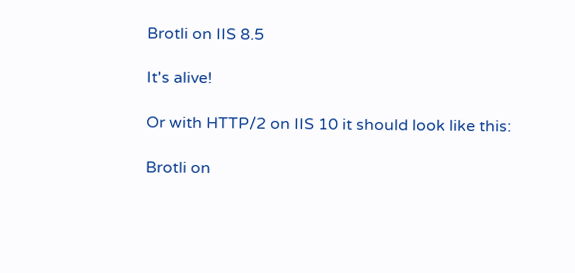Brotli on IIS 8.5

It's alive!

Or with HTTP/2 on IIS 10 it should look like this:

Brotli on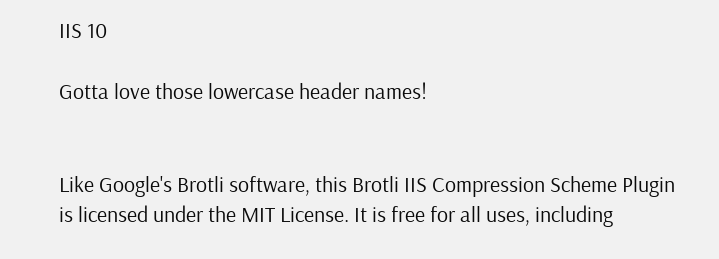IIS 10

Gotta love those lowercase header names!


Like Google's Brotli software, this Brotli IIS Compression Scheme Plugin is licensed under the MIT License. It is free for all uses, including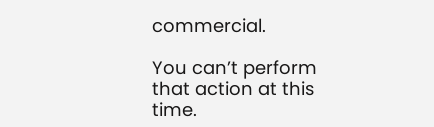commercial.

You can’t perform that action at this time.